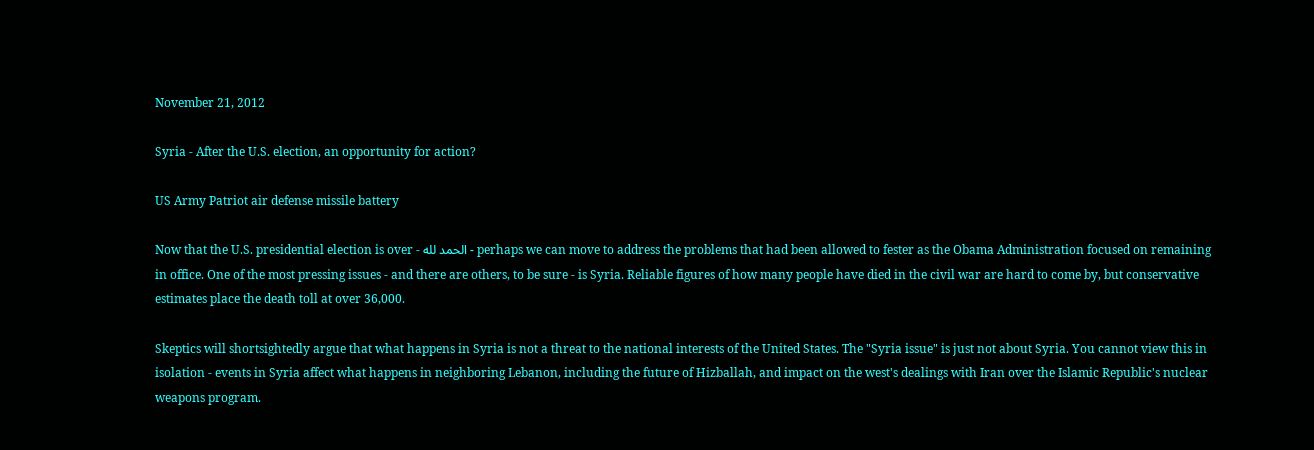November 21, 2012

Syria - After the U.S. election, an opportunity for action?

US Army Patriot air defense missile battery

Now that the U.S. presidential election is over - الحمد لله - perhaps we can move to address the problems that had been allowed to fester as the Obama Administration focused on remaining in office. One of the most pressing issues - and there are others, to be sure - is Syria. Reliable figures of how many people have died in the civil war are hard to come by, but conservative estimates place the death toll at over 36,000.

Skeptics will shortsightedly argue that what happens in Syria is not a threat to the national interests of the United States. The "Syria issue" is just not about Syria. You cannot view this in isolation - events in Syria affect what happens in neighboring Lebanon, including the future of Hizballah, and impact on the west's dealings with Iran over the Islamic Republic's nuclear weapons program.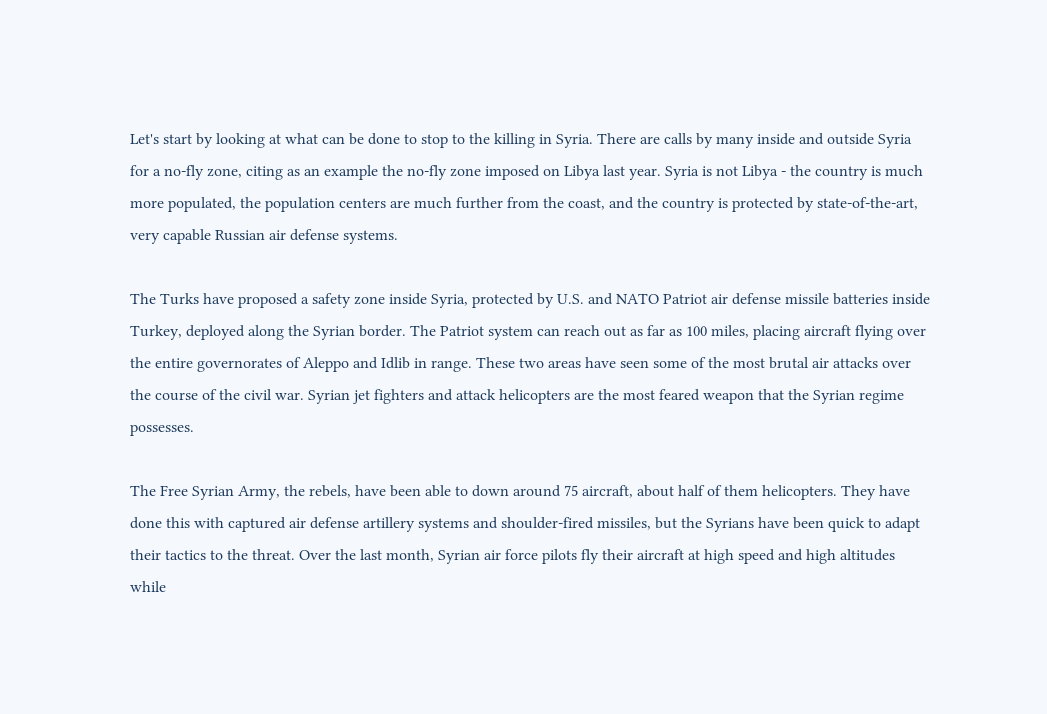Let's start by looking at what can be done to stop to the killing in Syria. There are calls by many inside and outside Syria for a no-fly zone, citing as an example the no-fly zone imposed on Libya last year. Syria is not Libya - the country is much more populated, the population centers are much further from the coast, and the country is protected by state-of-the-art, very capable Russian air defense systems.

The Turks have proposed a safety zone inside Syria, protected by U.S. and NATO Patriot air defense missile batteries inside Turkey, deployed along the Syrian border. The Patriot system can reach out as far as 100 miles, placing aircraft flying over the entire governorates of Aleppo and Idlib in range. These two areas have seen some of the most brutal air attacks over the course of the civil war. Syrian jet fighters and attack helicopters are the most feared weapon that the Syrian regime possesses.

The Free Syrian Army, the rebels, have been able to down around 75 aircraft, about half of them helicopters. They have done this with captured air defense artillery systems and shoulder-fired missiles, but the Syrians have been quick to adapt their tactics to the threat. Over the last month, Syrian air force pilots fly their aircraft at high speed and high altitudes while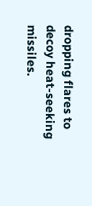dropping flares to decoy heat-seeking missiles.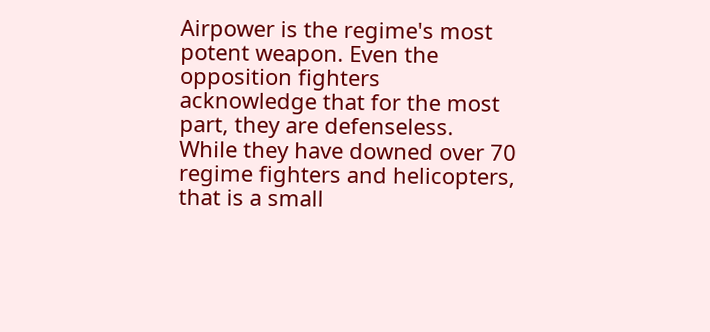Airpower is the regime's most potent weapon. Even the opposition fighters acknowledge that for the most part, they are defenseless. While they have downed over 70 regime fighters and helicopters, that is a small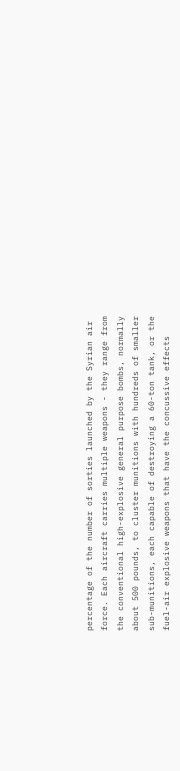percentage of the number of sorties launched by the Syrian air force. Each aircraft carries multiple weapons - they range from the conventional high-explosive general purpose bombs, normally about 500 pounds, to cluster munitions with hundreds of smaller sub-munitions, each capable of destroying a 60-ton tank, or the fuel-air explosive weapons that have the concussive effects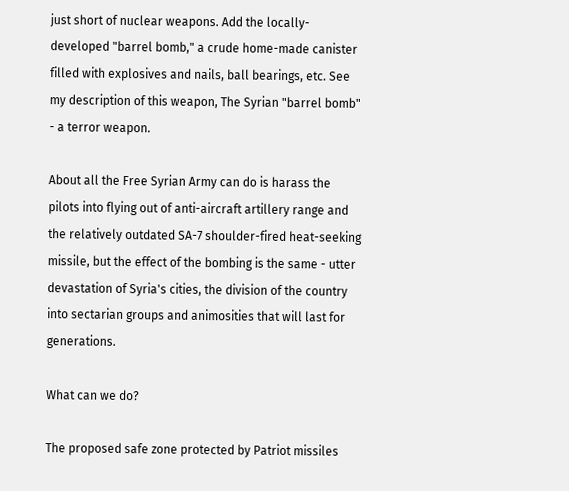just short of nuclear weapons. Add the locally-developed "barrel bomb," a crude home-made canister filled with explosives and nails, ball bearings, etc. See my description of this weapon, The Syrian "barrel bomb" - a terror weapon.

About all the Free Syrian Army can do is harass the pilots into flying out of anti-aircraft artillery range and the relatively outdated SA-7 shoulder-fired heat-seeking missile, but the effect of the bombing is the same - utter devastation of Syria's cities, the division of the country into sectarian groups and animosities that will last for generations.

What can we do?

The proposed safe zone protected by Patriot missiles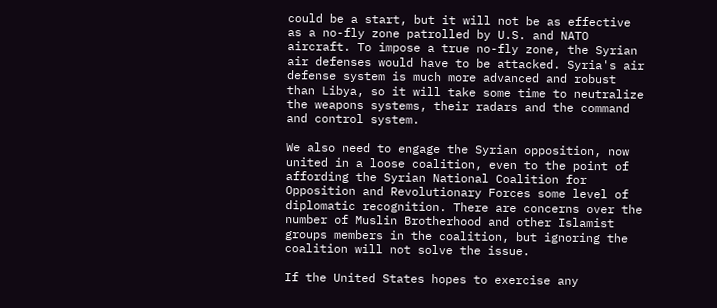could be a start, but it will not be as effective as a no-fly zone patrolled by U.S. and NATO aircraft. To impose a true no-fly zone, the Syrian air defenses would have to be attacked. Syria's air defense system is much more advanced and robust than Libya, so it will take some time to neutralize the weapons systems, their radars and the command and control system.

We also need to engage the Syrian opposition, now united in a loose coalition, even to the point of affording the Syrian National Coalition for Opposition and Revolutionary Forces some level of diplomatic recognition. There are concerns over the number of Muslin Brotherhood and other Islamist groups members in the coalition, but ignoring the coalition will not solve the issue.

If the United States hopes to exercise any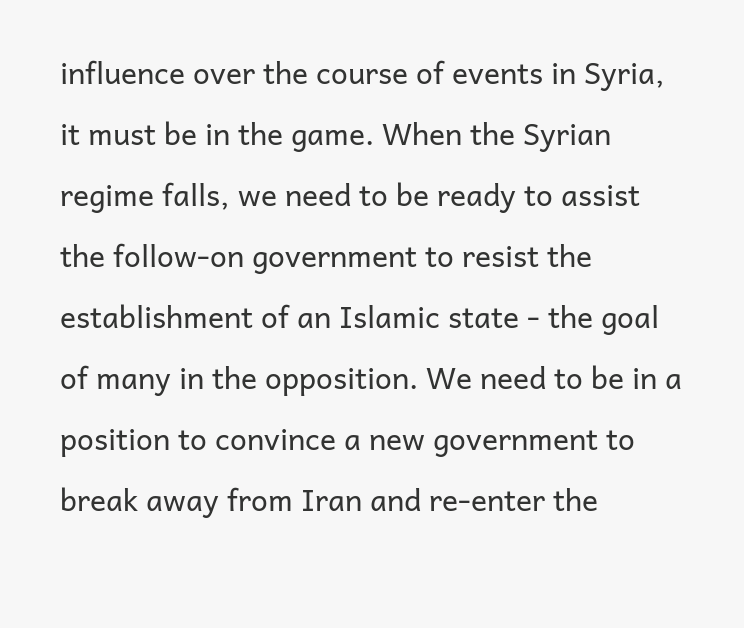influence over the course of events in Syria, it must be in the game. When the Syrian regime falls, we need to be ready to assist the follow-on government to resist the establishment of an Islamic state - the goal of many in the opposition. We need to be in a position to convince a new government to break away from Iran and re-enter the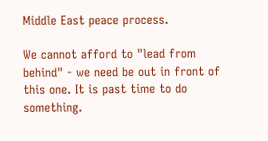Middle East peace process.

We cannot afford to "lead from behind" - we need be out in front of this one. It is past time to do something.